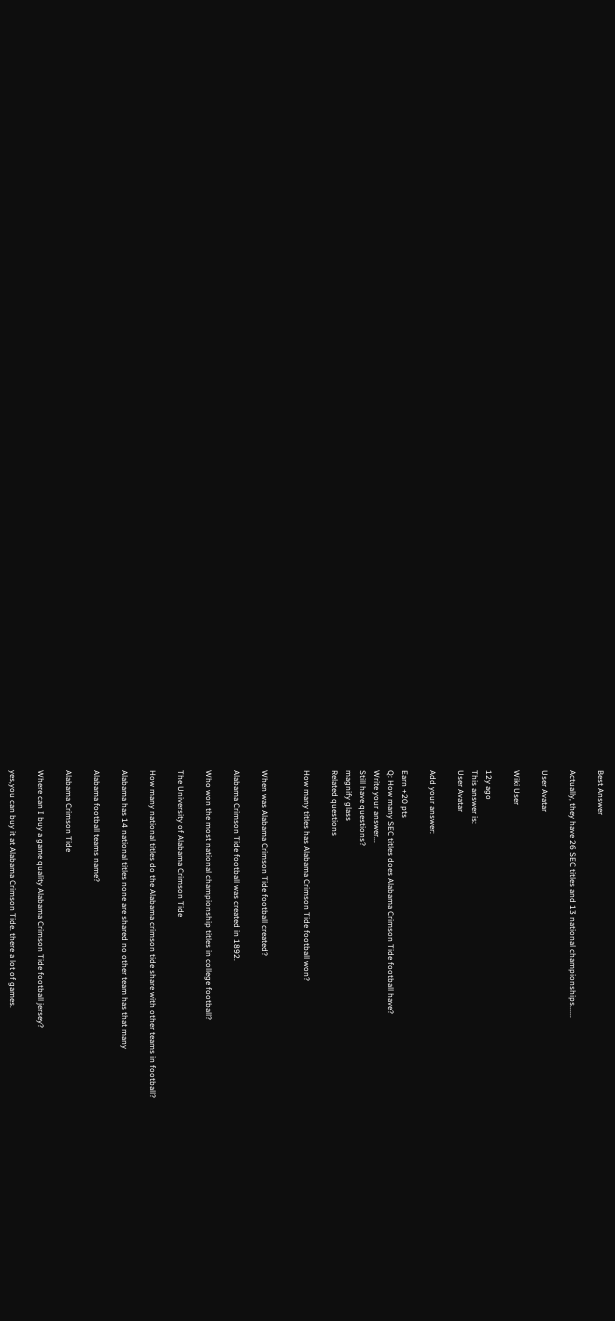Best Answer

Actually, they have 26 SEC titles and 13 national championships......

User Avatar

Wiki User

12y ago
This answer is:
User Avatar

Add your answer:

Earn +20 pts
Q: How many SEC titles does Alabama Crimson Tide football have?
Write your answer...
Still have questions?
magnify glass
Related questions

How many titles has Alabama Crimson Tide football won?


When was Alabama Crimson Tide football created?

Alabama Crimson Tide football was created in 1892.

Who won the most national championship titles in college football?

The University of Alabama Crimson Tide

How many national titles do the Alabama crimson tide share with other teams in football?

Alabama has 14 national titles none are shared no other team has that many

Alabama football teams name?

Alabama Crimson Tide

Where can I buy a game quality Alabama Crimson Tide football jersey?

yes,you can buy it at Alabama Crimson Tide. there a lot of games.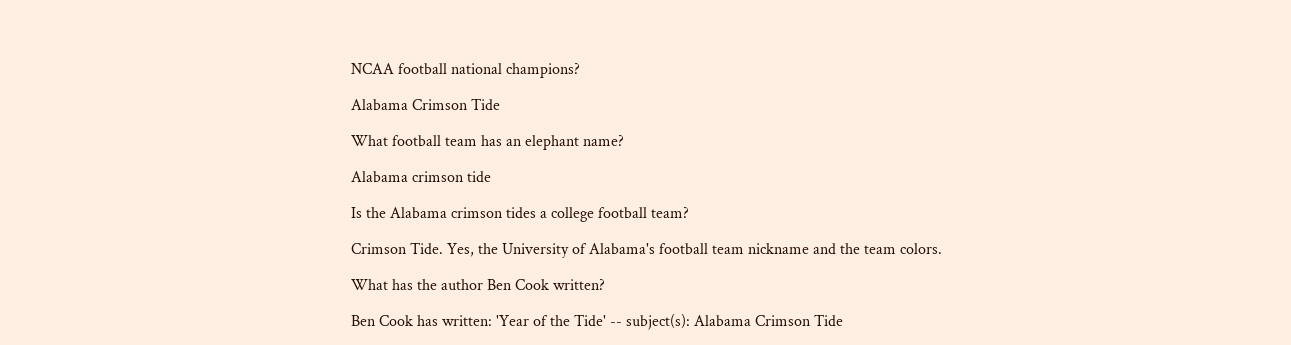NCAA football national champions?

Alabama Crimson Tide

What football team has an elephant name?

Alabama crimson tide

Is the Alabama crimson tides a college football team?

Crimson Tide. Yes, the University of Alabama's football team nickname and the team colors.

What has the author Ben Cook written?

Ben Cook has written: 'Year of the Tide' -- subject(s): Alabama Crimson Tide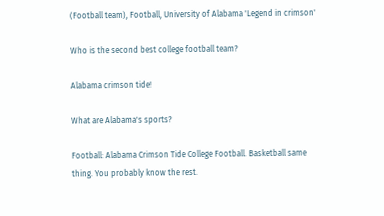(Football team), Football, University of Alabama 'Legend in crimson'

Who is the second best college football team?

Alabama crimson tide!

What are Alabama's sports?

Football: Alabama Crimson Tide College Football. Basketball same thing. You probably know the rest.